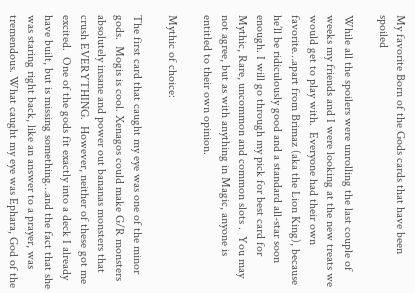My favorite Born of the Gods cards that have been spoiled

While all the spoilers were unrolling the last couple of weeks my friends and I were looking at the new treats we would get to play with.  Everyone had their own favorite…apart from Brimaz (aka the Lion King), because he’ll be ridiculously good and a standard all-star soon enough. I will go through my pick for best card for Mythic, Rare, uncommon and common slots .  You may not agree, but as with anything in Magic, anyone is entitled to their own opinion.

Mythic of choice:

The first card that caught my eye was one of the minor gods.  Mogis is cool. Xenagos could make G/R monsters absolutely insane and power out bananas monsters that crush EVERYTHING.  However, neither of these got me excited.  One of the gods fit exactly into a deck I already have built, but is missing something…and the fact that she was staring right back, like an answer to a prayer, was tremendous. What caught my eye was Ephara, God of the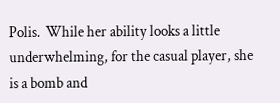Polis.  While her ability looks a little underwhelming, for the casual player, she is a bomb and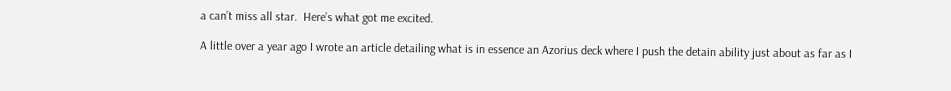a can’t miss all star.  Here’s what got me excited.

A little over a year ago I wrote an article detailing what is in essence an Azorius deck where I push the detain ability just about as far as I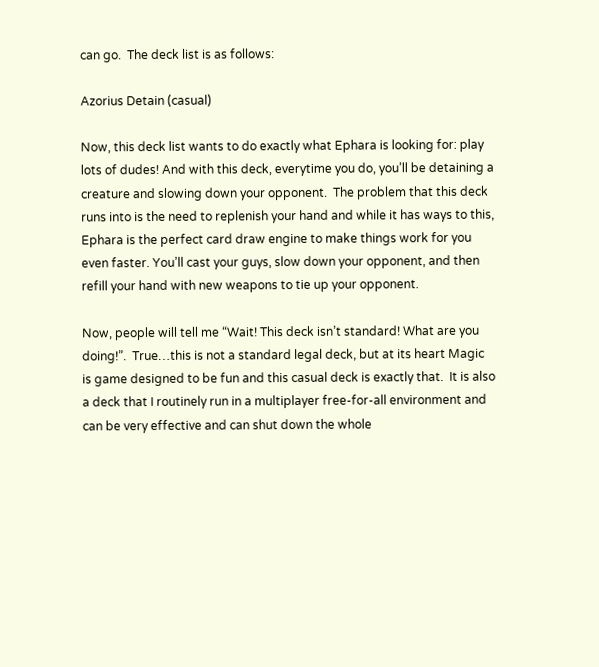can go.  The deck list is as follows:

Azorius Detain (casual)

Now, this deck list wants to do exactly what Ephara is looking for: play lots of dudes! And with this deck, everytime you do, you’ll be detaining a creature and slowing down your opponent.  The problem that this deck runs into is the need to replenish your hand and while it has ways to this, Ephara is the perfect card draw engine to make things work for you even faster. You’ll cast your guys, slow down your opponent, and then refill your hand with new weapons to tie up your opponent.

Now, people will tell me “Wait! This deck isn’t standard! What are you doing!”.  True…this is not a standard legal deck, but at its heart Magic is game designed to be fun and this casual deck is exactly that.  It is also a deck that I routinely run in a multiplayer free-for-all environment and can be very effective and can shut down the whole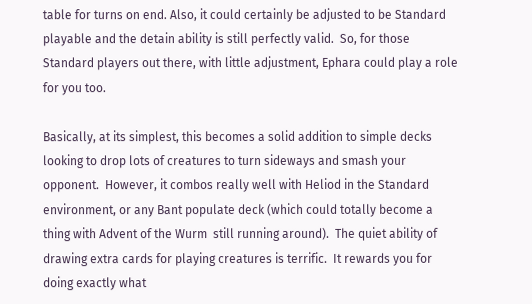table for turns on end. Also, it could certainly be adjusted to be Standard playable and the detain ability is still perfectly valid.  So, for those Standard players out there, with little adjustment, Ephara could play a role for you too.

Basically, at its simplest, this becomes a solid addition to simple decks looking to drop lots of creatures to turn sideways and smash your opponent.  However, it combos really well with Heliod in the Standard environment, or any Bant populate deck (which could totally become a thing with Advent of the Wurm  still running around).  The quiet ability of drawing extra cards for playing creatures is terrific.  It rewards you for doing exactly what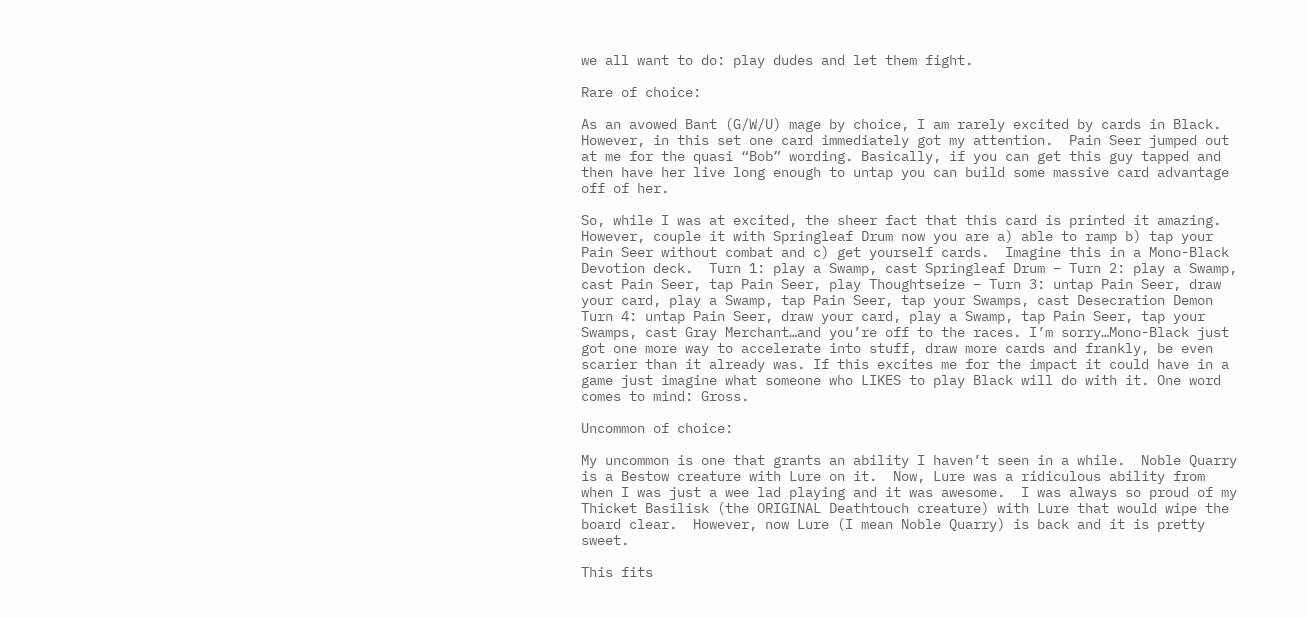we all want to do: play dudes and let them fight.

Rare of choice:

As an avowed Bant (G/W/U) mage by choice, I am rarely excited by cards in Black.  However, in this set one card immediately got my attention.  Pain Seer jumped out at me for the quasi “Bob” wording. Basically, if you can get this guy tapped and then have her live long enough to untap you can build some massive card advantage off of her.

So, while I was at excited, the sheer fact that this card is printed it amazing.  However, couple it with Springleaf Drum now you are a) able to ramp b) tap your Pain Seer without combat and c) get yourself cards.  Imagine this in a Mono-Black Devotion deck.  Turn 1: play a Swamp, cast Springleaf Drum – Turn 2: play a Swamp, cast Pain Seer, tap Pain Seer, play Thoughtseize – Turn 3: untap Pain Seer, draw your card, play a Swamp, tap Pain Seer, tap your Swamps, cast Desecration Demon Turn 4: untap Pain Seer, draw your card, play a Swamp, tap Pain Seer, tap your Swamps, cast Gray Merchant…and you’re off to the races. I’m sorry…Mono-Black just got one more way to accelerate into stuff, draw more cards and frankly, be even scarier than it already was. If this excites me for the impact it could have in a game just imagine what someone who LIKES to play Black will do with it. One word comes to mind: Gross.

Uncommon of choice:

My uncommon is one that grants an ability I haven’t seen in a while.  Noble Quarry is a Bestow creature with Lure on it.  Now, Lure was a ridiculous ability from when I was just a wee lad playing and it was awesome.  I was always so proud of my Thicket Basilisk (the ORIGINAL Deathtouch creature) with Lure that would wipe the board clear.  However, now Lure (I mean Noble Quarry) is back and it is pretty sweet.

This fits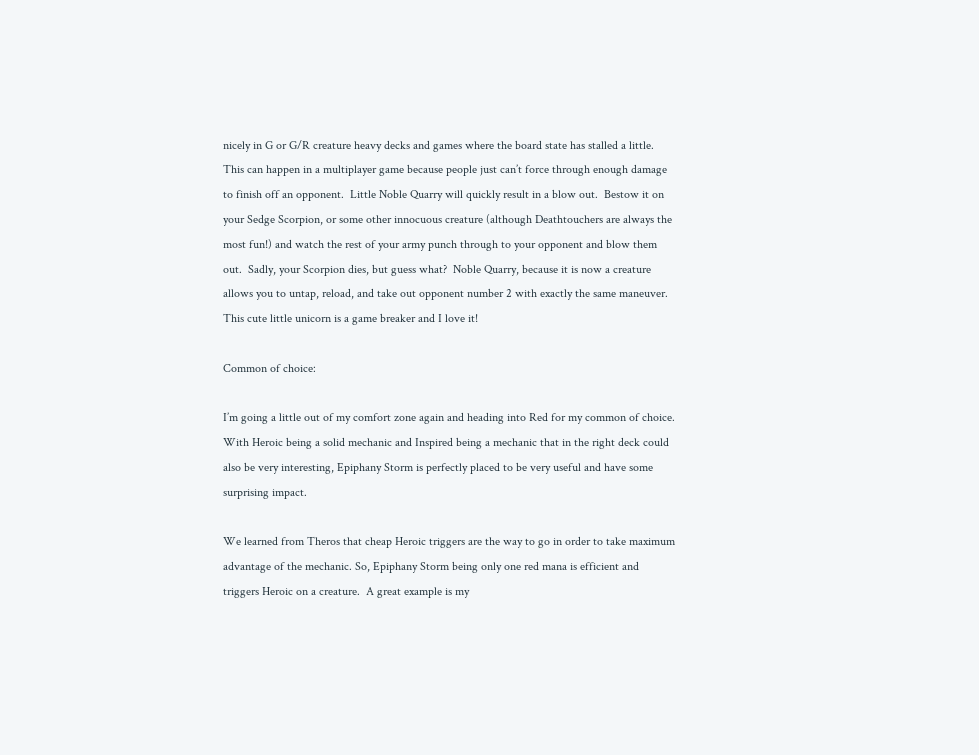nicely in G or G/R creature heavy decks and games where the board state has stalled a little.  This can happen in a multiplayer game because people just can’t force through enough damage to finish off an opponent.  Little Noble Quarry will quickly result in a blow out.  Bestow it on your Sedge Scorpion, or some other innocuous creature (although Deathtouchers are always the most fun!) and watch the rest of your army punch through to your opponent and blow them out.  Sadly, your Scorpion dies, but guess what?  Noble Quarry, because it is now a creature allows you to untap, reload, and take out opponent number 2 with exactly the same maneuver.  This cute little unicorn is a game breaker and I love it!

Common of choice:

I’m going a little out of my comfort zone again and heading into Red for my common of choice.  With Heroic being a solid mechanic and Inspired being a mechanic that in the right deck could also be very interesting, Epiphany Storm is perfectly placed to be very useful and have some surprising impact.

We learned from Theros that cheap Heroic triggers are the way to go in order to take maximum advantage of the mechanic. So, Epiphany Storm being only one red mana is efficient and triggers Heroic on a creature.  A great example is my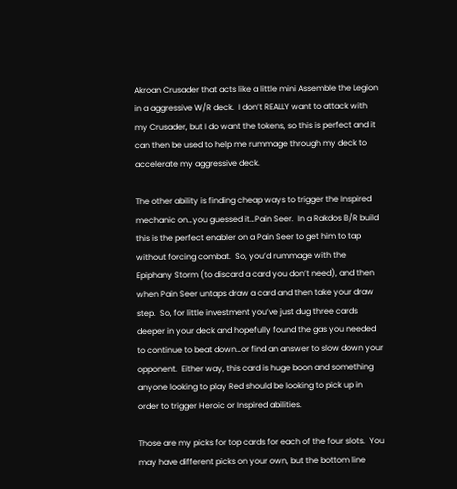Akroan Crusader that acts like a little mini Assemble the Legion in a aggressive W/R deck.  I don’t REALLY want to attack with my Crusader, but I do want the tokens, so this is perfect and it can then be used to help me rummage through my deck to accelerate my aggressive deck.

The other ability is finding cheap ways to trigger the Inspired mechanic on…you guessed it…Pain Seer.  In a Rakdos B/R build this is the perfect enabler on a Pain Seer to get him to tap without forcing combat.  So, you’d rummage with the Epiphany Storm (to discard a card you don’t need), and then when Pain Seer untaps draw a card and then take your draw step.  So, for little investment you’ve just dug three cards deeper in your deck and hopefully found the gas you needed to continue to beat down…or find an answer to slow down your opponent.  Either way, this card is huge boon and something anyone looking to play Red should be looking to pick up in order to trigger Heroic or Inspired abilities.

Those are my picks for top cards for each of the four slots.  You may have different picks on your own, but the bottom line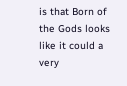is that Born of the Gods looks like it could a very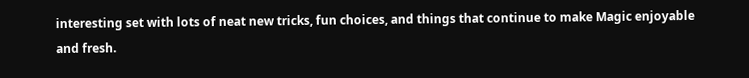interesting set with lots of neat new tricks, fun choices, and things that continue to make Magic enjoyable and fresh.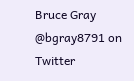Bruce Gray
@bgray8791 on Twitter